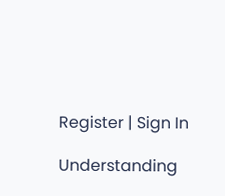Register | Sign In

Understanding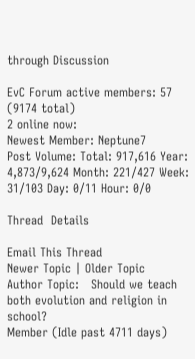through Discussion

EvC Forum active members: 57 (9174 total)
2 online now:
Newest Member: Neptune7
Post Volume: Total: 917,616 Year: 4,873/9,624 Month: 221/427 Week: 31/103 Day: 0/11 Hour: 0/0

Thread  Details

Email This Thread
Newer Topic | Older Topic
Author Topic:   Should we teach both evolution and religion in school?
Member (Idle past 4711 days)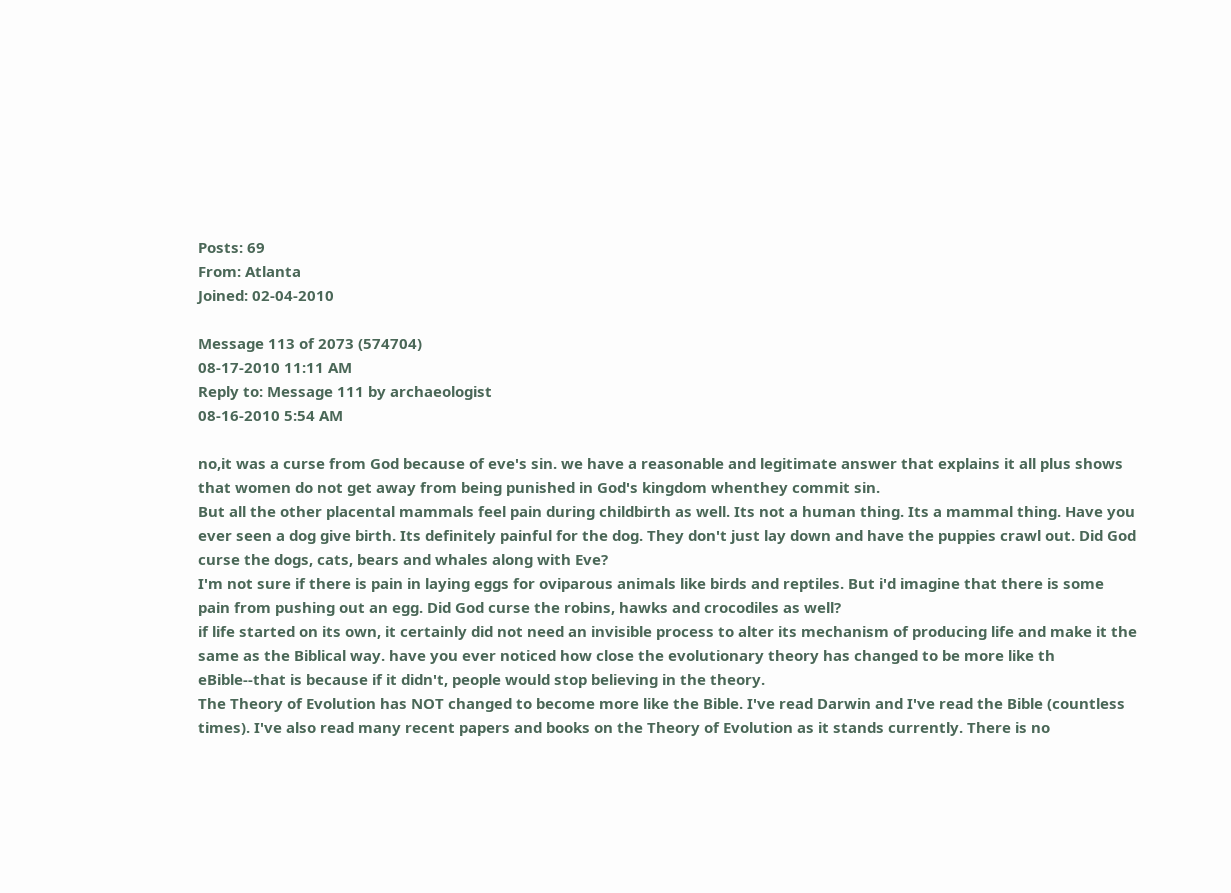Posts: 69
From: Atlanta
Joined: 02-04-2010

Message 113 of 2073 (574704)
08-17-2010 11:11 AM
Reply to: Message 111 by archaeologist
08-16-2010 5:54 AM

no,it was a curse from God because of eve's sin. we have a reasonable and legitimate answer that explains it all plus shows that women do not get away from being punished in God's kingdom whenthey commit sin.
But all the other placental mammals feel pain during childbirth as well. Its not a human thing. Its a mammal thing. Have you ever seen a dog give birth. Its definitely painful for the dog. They don't just lay down and have the puppies crawl out. Did God curse the dogs, cats, bears and whales along with Eve?
I'm not sure if there is pain in laying eggs for oviparous animals like birds and reptiles. But i'd imagine that there is some pain from pushing out an egg. Did God curse the robins, hawks and crocodiles as well?
if life started on its own, it certainly did not need an invisible process to alter its mechanism of producing life and make it the same as the Biblical way. have you ever noticed how close the evolutionary theory has changed to be more like th eBible--that is because if it didn't, people would stop believing in the theory.
The Theory of Evolution has NOT changed to become more like the Bible. I've read Darwin and I've read the Bible (countless times). I've also read many recent papers and books on the Theory of Evolution as it stands currently. There is no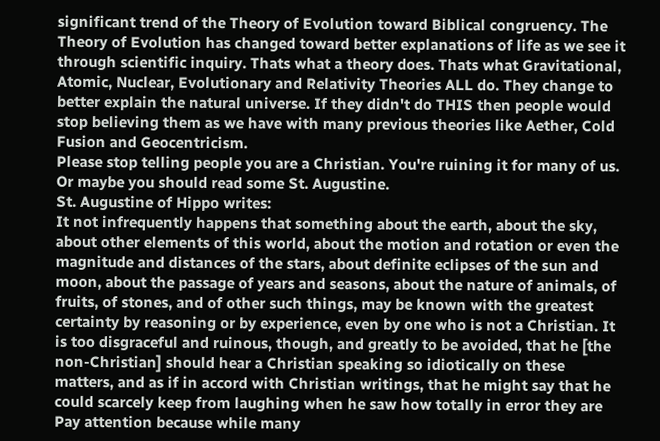significant trend of the Theory of Evolution toward Biblical congruency. The Theory of Evolution has changed toward better explanations of life as we see it through scientific inquiry. Thats what a theory does. Thats what Gravitational, Atomic, Nuclear, Evolutionary and Relativity Theories ALL do. They change to better explain the natural universe. If they didn't do THIS then people would stop believing them as we have with many previous theories like Aether, Cold Fusion and Geocentricism.
Please stop telling people you are a Christian. You're ruining it for many of us.
Or maybe you should read some St. Augustine.
St. Augustine of Hippo writes:
It not infrequently happens that something about the earth, about the sky, about other elements of this world, about the motion and rotation or even the magnitude and distances of the stars, about definite eclipses of the sun and moon, about the passage of years and seasons, about the nature of animals, of fruits, of stones, and of other such things, may be known with the greatest certainty by reasoning or by experience, even by one who is not a Christian. It is too disgraceful and ruinous, though, and greatly to be avoided, that he [the non-Christian] should hear a Christian speaking so idiotically on these matters, and as if in accord with Christian writings, that he might say that he could scarcely keep from laughing when he saw how totally in error they are
Pay attention because while many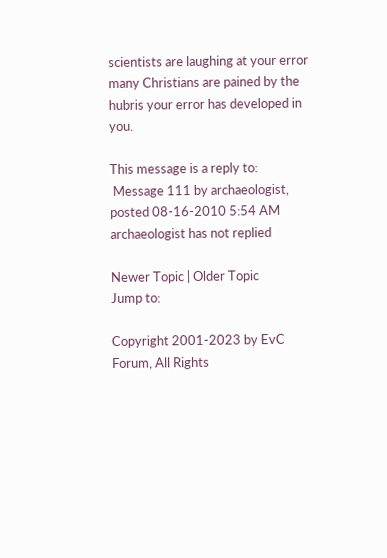scientists are laughing at your error many Christians are pained by the hubris your error has developed in you.

This message is a reply to:
 Message 111 by archaeologist, posted 08-16-2010 5:54 AM archaeologist has not replied

Newer Topic | Older Topic
Jump to:

Copyright 2001-2023 by EvC Forum, All Rights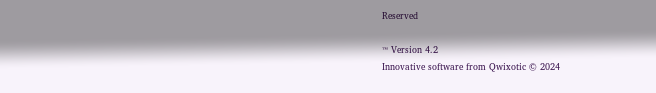Reserved

™ Version 4.2
Innovative software from Qwixotic © 2024